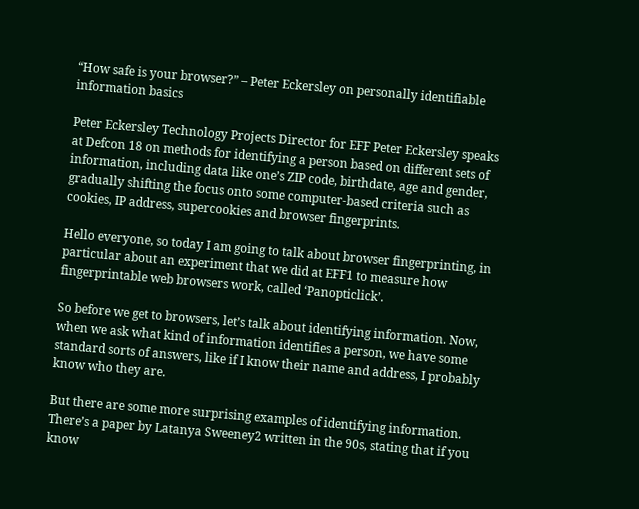“How safe is your browser?” – Peter Eckersley on personally identifiable information basics

Peter Eckersley Technology Projects Director for EFF Peter Eckersley speaks at Defcon 18 on methods for identifying a person based on different sets of information, including data like one’s ZIP code, birthdate, age and gender, gradually shifting the focus onto some computer-based criteria such as cookies, IP address, supercookies and browser fingerprints.

Hello everyone, so today I am going to talk about browser fingerprinting, in particular about an experiment that we did at EFF1 to measure how fingerprintable web browsers work, called ‘Panopticlick’.

So before we get to browsers, let’s talk about identifying information. Now, when we ask what kind of information identifies a person, we have some standard sorts of answers, like if I know their name and address, I probably know who they are.

But there are some more surprising examples of identifying information. There’s a paper by Latanya Sweeney2 written in the 90s, stating that if you know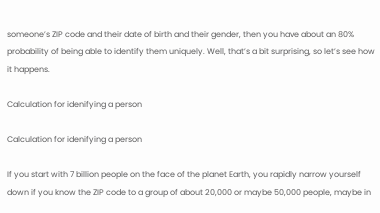someone’s ZIP code and their date of birth and their gender, then you have about an 80% probability of being able to identify them uniquely. Well, that’s a bit surprising, so let’s see how it happens.

Calculation for idenifying a person

Calculation for idenifying a person

If you start with 7 billion people on the face of the planet Earth, you rapidly narrow yourself down if you know the ZIP code to a group of about 20,000 or maybe 50,000 people, maybe in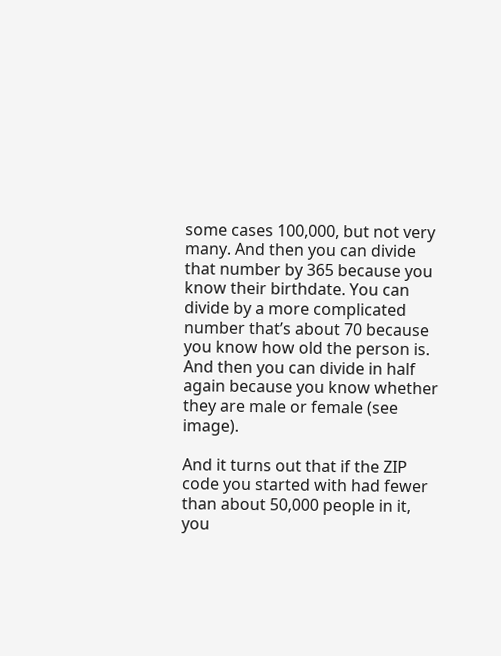some cases 100,000, but not very many. And then you can divide that number by 365 because you know their birthdate. You can divide by a more complicated number that’s about 70 because you know how old the person is. And then you can divide in half again because you know whether they are male or female (see image).

And it turns out that if the ZIP code you started with had fewer than about 50,000 people in it, you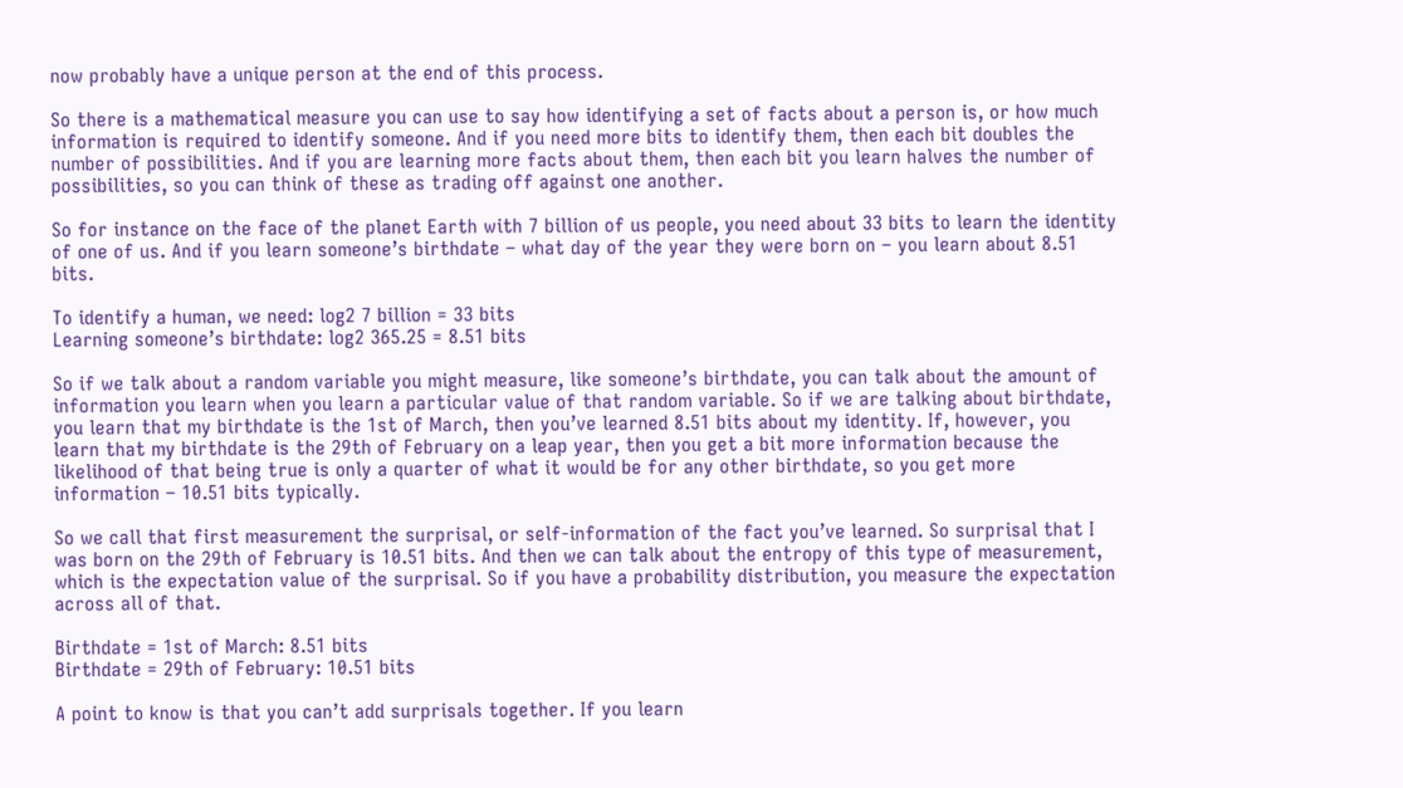now probably have a unique person at the end of this process.

So there is a mathematical measure you can use to say how identifying a set of facts about a person is, or how much information is required to identify someone. And if you need more bits to identify them, then each bit doubles the number of possibilities. And if you are learning more facts about them, then each bit you learn halves the number of possibilities, so you can think of these as trading off against one another.

So for instance on the face of the planet Earth with 7 billion of us people, you need about 33 bits to learn the identity of one of us. And if you learn someone’s birthdate – what day of the year they were born on – you learn about 8.51 bits.

To identify a human, we need: log2 7 billion = 33 bits
Learning someone’s birthdate: log2 365.25 = 8.51 bits

So if we talk about a random variable you might measure, like someone’s birthdate, you can talk about the amount of information you learn when you learn a particular value of that random variable. So if we are talking about birthdate, you learn that my birthdate is the 1st of March, then you’ve learned 8.51 bits about my identity. If, however, you learn that my birthdate is the 29th of February on a leap year, then you get a bit more information because the likelihood of that being true is only a quarter of what it would be for any other birthdate, so you get more information – 10.51 bits typically.

So we call that first measurement the surprisal, or self-information of the fact you’ve learned. So surprisal that I was born on the 29th of February is 10.51 bits. And then we can talk about the entropy of this type of measurement, which is the expectation value of the surprisal. So if you have a probability distribution, you measure the expectation across all of that.

Birthdate = 1st of March: 8.51 bits
Birthdate = 29th of February: 10.51 bits

A point to know is that you can’t add surprisals together. If you learn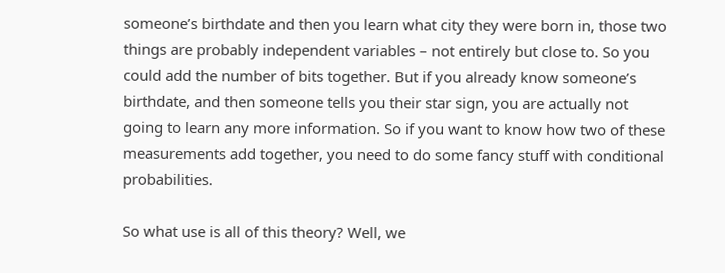someone’s birthdate and then you learn what city they were born in, those two things are probably independent variables – not entirely but close to. So you could add the number of bits together. But if you already know someone’s birthdate, and then someone tells you their star sign, you are actually not going to learn any more information. So if you want to know how two of these measurements add together, you need to do some fancy stuff with conditional probabilities.

So what use is all of this theory? Well, we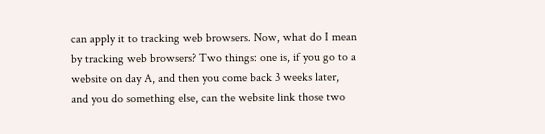can apply it to tracking web browsers. Now, what do I mean by tracking web browsers? Two things: one is, if you go to a website on day A, and then you come back 3 weeks later, and you do something else, can the website link those two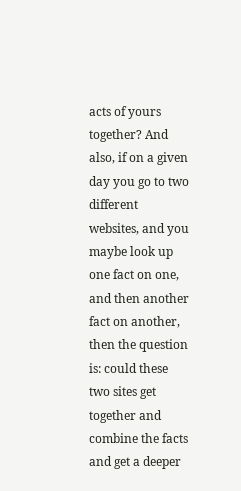acts of yours together? And also, if on a given day you go to two different websites, and you maybe look up one fact on one, and then another fact on another, then the question is: could these two sites get together and combine the facts and get a deeper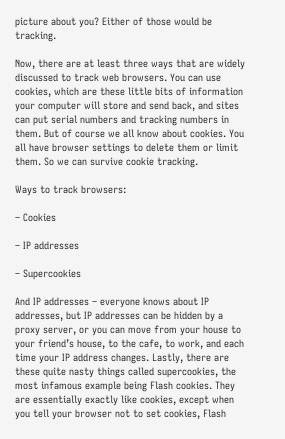picture about you? Either of those would be tracking.

Now, there are at least three ways that are widely discussed to track web browsers. You can use cookies, which are these little bits of information your computer will store and send back, and sites can put serial numbers and tracking numbers in them. But of course we all know about cookies. You all have browser settings to delete them or limit them. So we can survive cookie tracking.

Ways to track browsers:

– Cookies

– IP addresses

– Supercookies

And IP addresses – everyone knows about IP addresses, but IP addresses can be hidden by a proxy server, or you can move from your house to your friend’s house, to the cafe, to work, and each time your IP address changes. Lastly, there are these quite nasty things called supercookies, the most infamous example being Flash cookies. They are essentially exactly like cookies, except when you tell your browser not to set cookies, Flash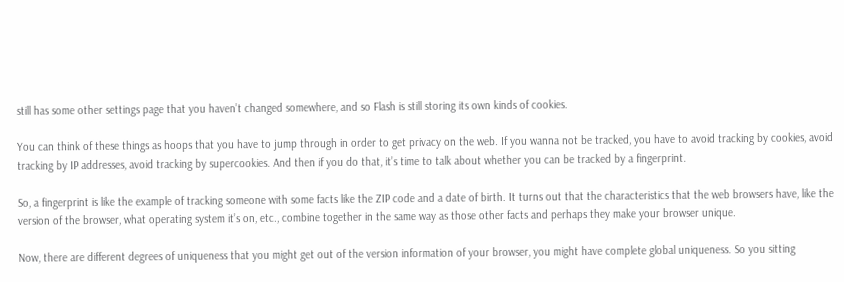still has some other settings page that you haven’t changed somewhere, and so Flash is still storing its own kinds of cookies.

You can think of these things as hoops that you have to jump through in order to get privacy on the web. If you wanna not be tracked, you have to avoid tracking by cookies, avoid tracking by IP addresses, avoid tracking by supercookies. And then if you do that, it’s time to talk about whether you can be tracked by a fingerprint.

So, a fingerprint is like the example of tracking someone with some facts like the ZIP code and a date of birth. It turns out that the characteristics that the web browsers have, like the version of the browser, what operating system it’s on, etc., combine together in the same way as those other facts and perhaps they make your browser unique.

Now, there are different degrees of uniqueness that you might get out of the version information of your browser, you might have complete global uniqueness. So you sitting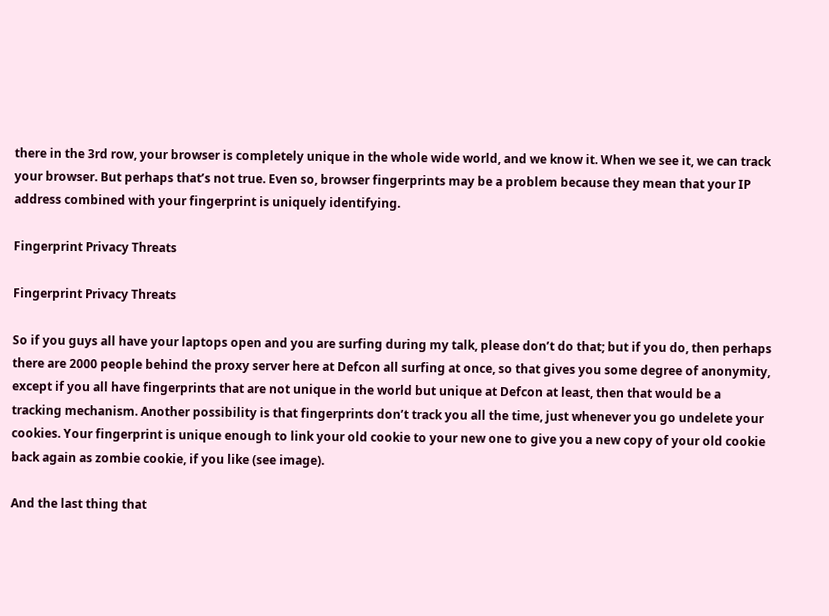there in the 3rd row, your browser is completely unique in the whole wide world, and we know it. When we see it, we can track your browser. But perhaps that’s not true. Even so, browser fingerprints may be a problem because they mean that your IP address combined with your fingerprint is uniquely identifying.

Fingerprint Privacy Threats

Fingerprint Privacy Threats

So if you guys all have your laptops open and you are surfing during my talk, please don’t do that; but if you do, then perhaps there are 2000 people behind the proxy server here at Defcon all surfing at once, so that gives you some degree of anonymity, except if you all have fingerprints that are not unique in the world but unique at Defcon at least, then that would be a tracking mechanism. Another possibility is that fingerprints don’t track you all the time, just whenever you go undelete your cookies. Your fingerprint is unique enough to link your old cookie to your new one to give you a new copy of your old cookie back again as zombie cookie, if you like (see image).

And the last thing that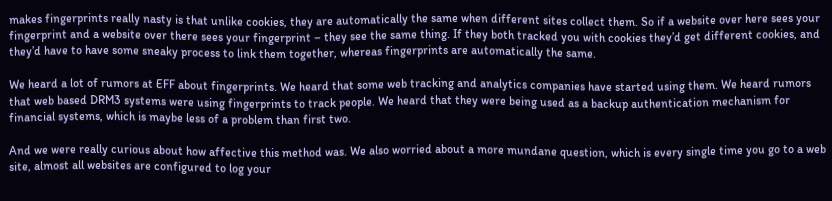makes fingerprints really nasty is that unlike cookies, they are automatically the same when different sites collect them. So if a website over here sees your fingerprint and a website over there sees your fingerprint – they see the same thing. If they both tracked you with cookies they’d get different cookies, and they’d have to have some sneaky process to link them together, whereas fingerprints are automatically the same.

We heard a lot of rumors at EFF about fingerprints. We heard that some web tracking and analytics companies have started using them. We heard rumors that web based DRM3 systems were using fingerprints to track people. We heard that they were being used as a backup authentication mechanism for financial systems, which is maybe less of a problem than first two.

And we were really curious about how affective this method was. We also worried about a more mundane question, which is every single time you go to a web site, almost all websites are configured to log your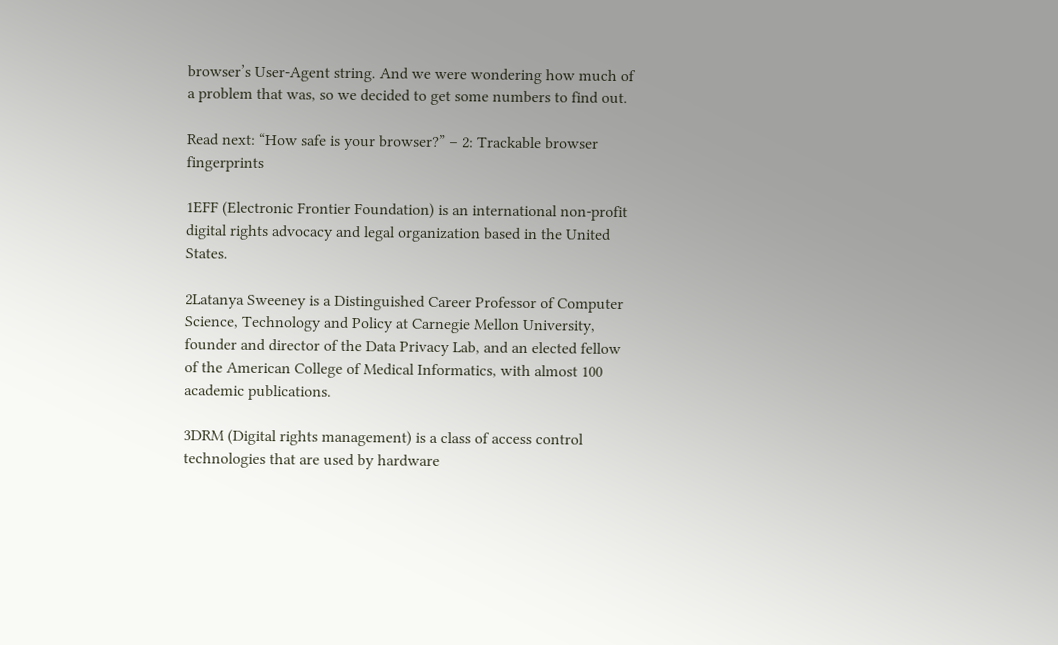browser’s User-Agent string. And we were wondering how much of a problem that was, so we decided to get some numbers to find out.

Read next: “How safe is your browser?” – 2: Trackable browser fingerprints

1EFF (Electronic Frontier Foundation) is an international non-profit digital rights advocacy and legal organization based in the United States.

2Latanya Sweeney is a Distinguished Career Professor of Computer Science, Technology and Policy at Carnegie Mellon University, founder and director of the Data Privacy Lab, and an elected fellow of the American College of Medical Informatics, with almost 100 academic publications.

3DRM (Digital rights management) is a class of access control technologies that are used by hardware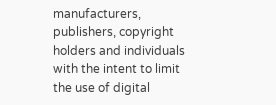manufacturers, publishers, copyright holders and individuals with the intent to limit the use of digital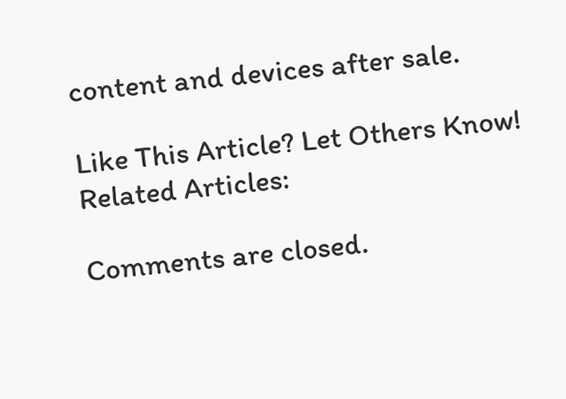content and devices after sale.

Like This Article? Let Others Know!
Related Articles:

Comments are closed.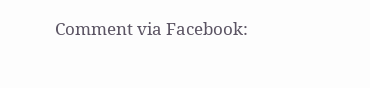Comment via Facebook: